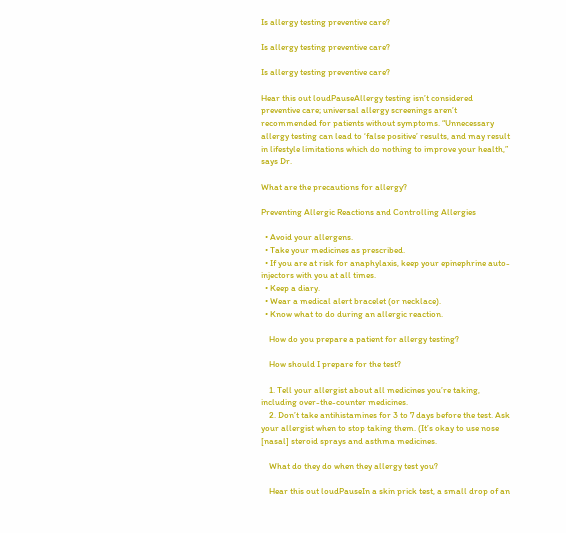Is allergy testing preventive care?

Is allergy testing preventive care?

Is allergy testing preventive care?

Hear this out loudPauseAllergy testing isn’t considered preventive care; universal allergy screenings aren’t recommended for patients without symptoms. “Unnecessary allergy testing can lead to ‘false positive’ results, and may result in lifestyle limitations which do nothing to improve your health,” says Dr.

What are the precautions for allergy?

Preventing Allergic Reactions and Controlling Allergies

  • Avoid your allergens.
  • Take your medicines as prescribed.
  • If you are at risk for anaphylaxis, keep your epinephrine auto-injectors with you at all times.
  • Keep a diary.
  • Wear a medical alert bracelet (or necklace).
  • Know what to do during an allergic reaction.

    How do you prepare a patient for allergy testing?

    How should I prepare for the test?

    1. Tell your allergist about all medicines you’re taking, including over-the-counter medicines.
    2. Don’t take antihistamines for 3 to 7 days before the test. Ask your allergist when to stop taking them. (It’s okay to use nose [nasal] steroid sprays and asthma medicines.

    What do they do when they allergy test you?

    Hear this out loudPauseIn a skin prick test, a small drop of an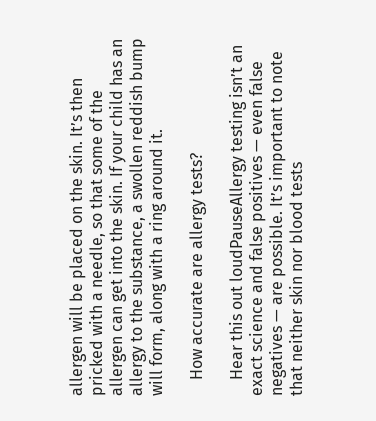allergen will be placed on the skin. It’s then pricked with a needle, so that some of the allergen can get into the skin. If your child has an allergy to the substance, a swollen reddish bump will form, along with a ring around it.

    How accurate are allergy tests?

    Hear this out loudPauseAllergy testing isn’t an exact science and false positives — even false negatives — are possible. It’s important to note that neither skin nor blood tests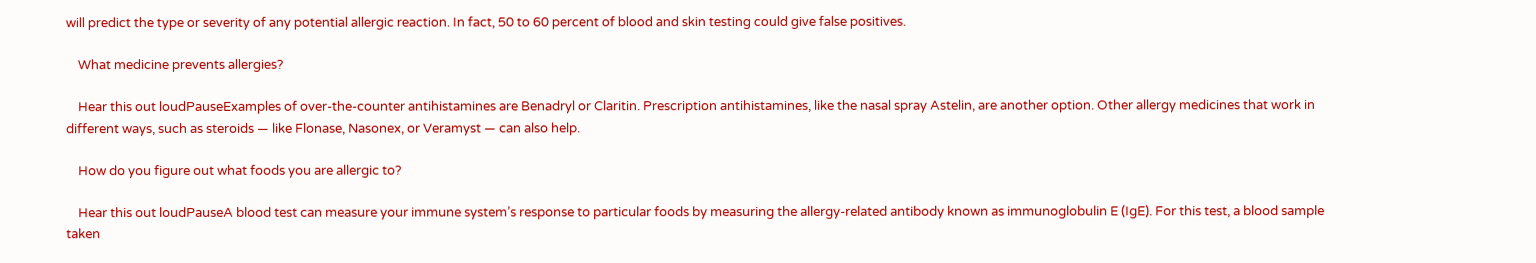will predict the type or severity of any potential allergic reaction. In fact, 50 to 60 percent of blood and skin testing could give false positives.

    What medicine prevents allergies?

    Hear this out loudPauseExamples of over-the-counter antihistamines are Benadryl or Claritin. Prescription antihistamines, like the nasal spray Astelin, are another option. Other allergy medicines that work in different ways, such as steroids — like Flonase, Nasonex, or Veramyst — can also help.

    How do you figure out what foods you are allergic to?

    Hear this out loudPauseA blood test can measure your immune system’s response to particular foods by measuring the allergy-related antibody known as immunoglobulin E (IgE). For this test, a blood sample taken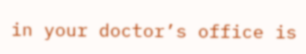in your doctor’s office is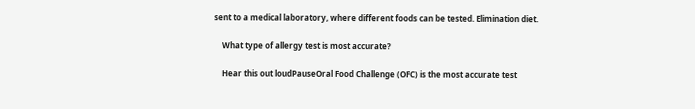sent to a medical laboratory, where different foods can be tested. Elimination diet.

    What type of allergy test is most accurate?

    Hear this out loudPauseOral Food Challenge (OFC) is the most accurate test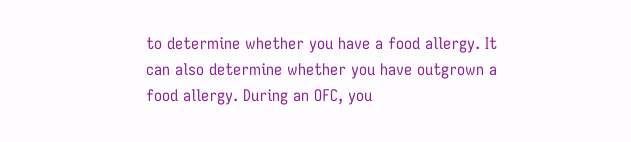to determine whether you have a food allergy. It can also determine whether you have outgrown a food allergy. During an OFC, you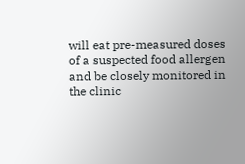will eat pre-measured doses of a suspected food allergen and be closely monitored in the clinic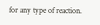for any type of reaction.